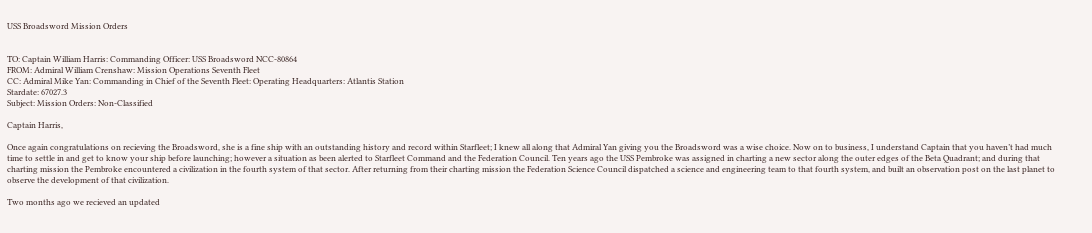USS Broadsword Mission Orders


TO: Captain William Harris: Commanding Officer: USS Broadsword NCC-80864
FROM: Admiral William Crenshaw: Mission Operations Seventh Fleet
CC: Admiral Mike Yan: Commanding in Chief of the Seventh Fleet: Operating Headquarters: Atlantis Station
Stardate: 67027.3
Subject: Mission Orders: Non-Classified

Captain Harris,

Once again congratulations on recieving the Broadsword, she is a fine ship with an outstanding history and record within Starfleet; I knew all along that Admiral Yan giving you the Broadsword was a wise choice. Now on to business, I understand Captain that you haven’t had much time to settle in and get to know your ship before launching; however a situation as been alerted to Starfleet Command and the Federation Council. Ten years ago the USS Pembroke was assigned in charting a new sector along the outer edges of the Beta Quadrant; and during that charting mission the Pembroke encountered a civilization in the fourth system of that sector. After returning from their charting mission the Federation Science Council dispatched a science and engineering team to that fourth system, and built an observation post on the last planet to observe the development of that civilization.

Two months ago we recieved an updated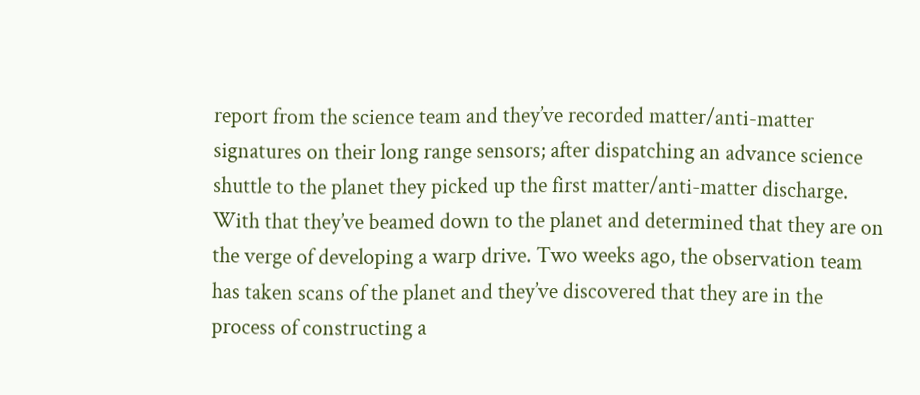report from the science team and they’ve recorded matter/anti-matter signatures on their long range sensors; after dispatching an advance science shuttle to the planet they picked up the first matter/anti-matter discharge. With that they’ve beamed down to the planet and determined that they are on the verge of developing a warp drive. Two weeks ago, the observation team has taken scans of the planet and they’ve discovered that they are in the process of constructing a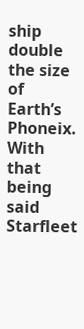ship double the size of Earth’s Phoneix. With that being said Starfleet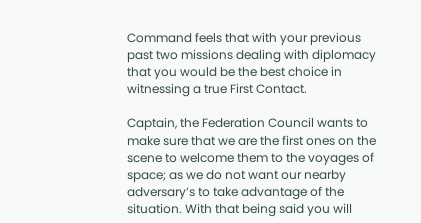Command feels that with your previous past two missions dealing with diplomacy that you would be the best choice in witnessing a true First Contact.

Captain, the Federation Council wants to make sure that we are the first ones on the scene to welcome them to the voyages of space; as we do not want our nearby adversary’s to take advantage of the situation. With that being said you will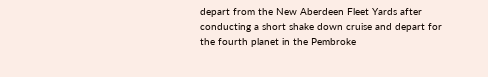depart from the New Aberdeen Fleet Yards after conducting a short shake down cruise and depart for the fourth planet in the Pembroke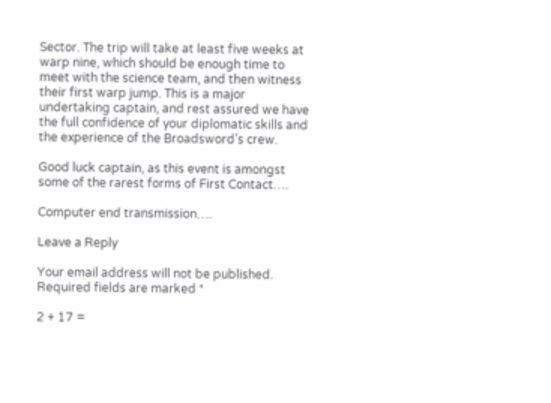Sector. The trip will take at least five weeks at warp nine, which should be enough time to meet with the science team, and then witness their first warp jump. This is a major undertaking captain, and rest assured we have the full confidence of your diplomatic skills and the experience of the Broadsword’s crew.

Good luck captain, as this event is amongst some of the rarest forms of First Contact….

Computer end transmission….

Leave a Reply

Your email address will not be published. Required fields are marked *

2 + 17 =